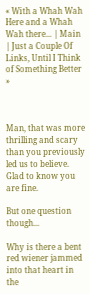« With a Whah Wah Here and a Whah Wah there... | Main | Just a Couple Of Links, Until I Think of Something Better »



Man, that was more thrilling and scary than you previously led us to believe. Glad to know you are fine.

But one question though...

Why is there a bent red wiener jammed into that heart in the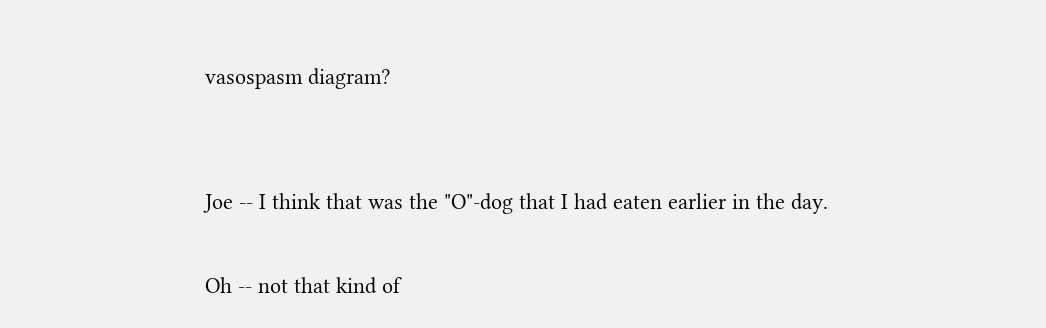vasospasm diagram?


Joe -- I think that was the "O"-dog that I had eaten earlier in the day.

Oh -- not that kind of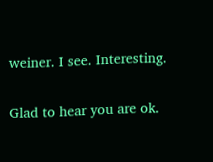weiner. I see. Interesting.


Glad to hear you are ok.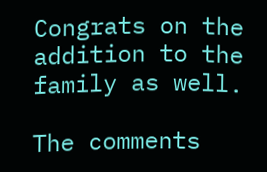Congrats on the addition to the family as well.

The comments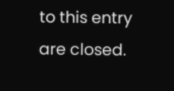to this entry are closed.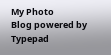My Photo
Blog powered by Typepad